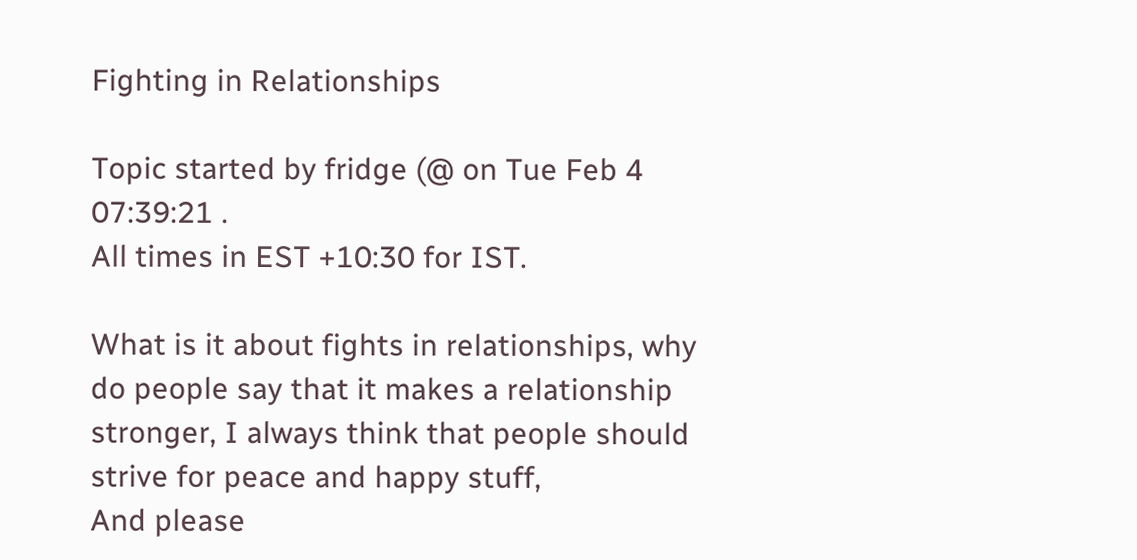Fighting in Relationships

Topic started by fridge (@ on Tue Feb 4 07:39:21 .
All times in EST +10:30 for IST.

What is it about fights in relationships, why do people say that it makes a relationship stronger, I always think that people should strive for peace and happy stuff,
And please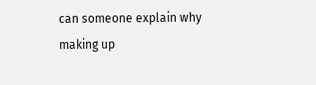can someone explain why making up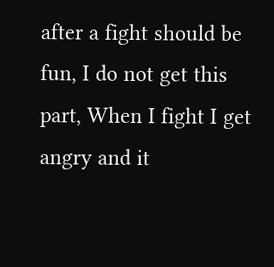after a fight should be fun, I do not get this part, When I fight I get angry and it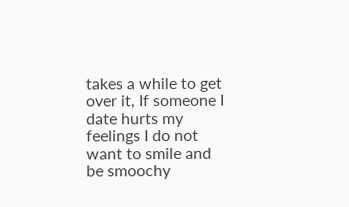takes a while to get over it, If someone I date hurts my feelings I do not want to smile and be smoochy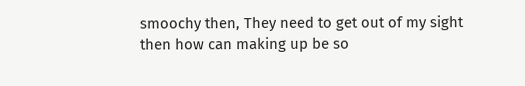smoochy then, They need to get out of my sight then how can making up be so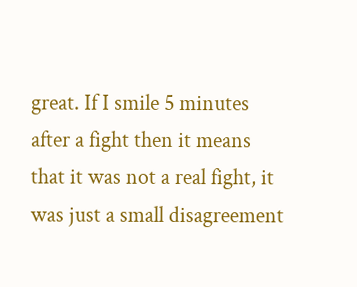great. If I smile 5 minutes after a fight then it means that it was not a real fight, it was just a small disagreement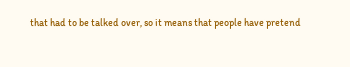that had to be talked over, so it means that people have pretend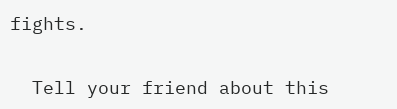fights.


  Tell your friend about this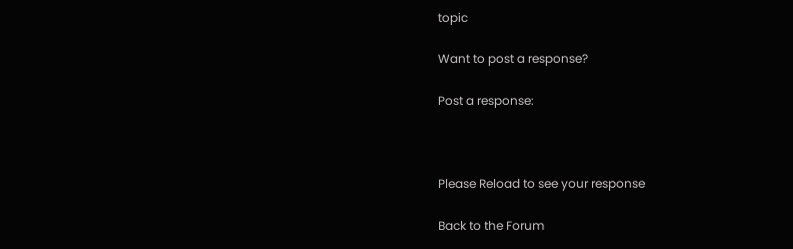topic

Want to post a response?

Post a response:



Please Reload to see your response

Back to the Forum